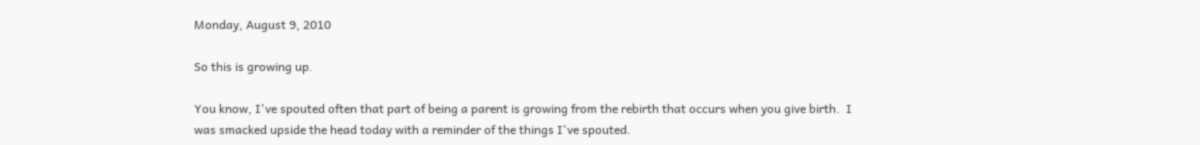Monday, August 9, 2010

So this is growing up.

You know, I've spouted often that part of being a parent is growing from the rebirth that occurs when you give birth.  I was smacked upside the head today with a reminder of the things I've spouted.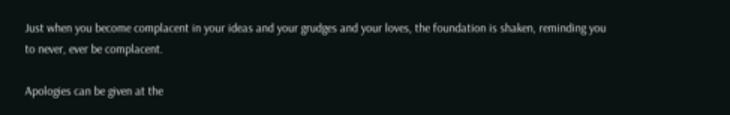Just when you become complacent in your ideas and your grudges and your loves, the foundation is shaken, reminding you to never, ever be complacent.

Apologies can be given at the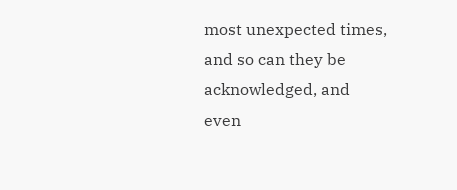most unexpected times, and so can they be acknowledged, and even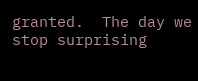granted.  The day we stop surprising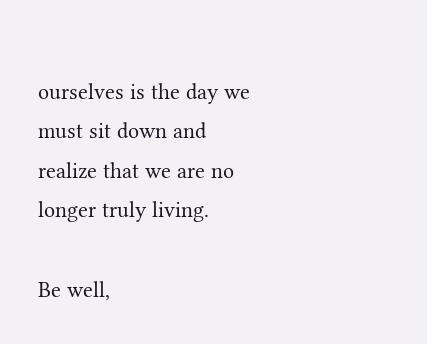ourselves is the day we must sit down and realize that we are no longer truly living.

Be well,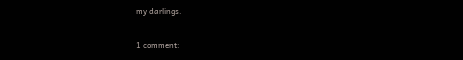my darlings.

1 comment: